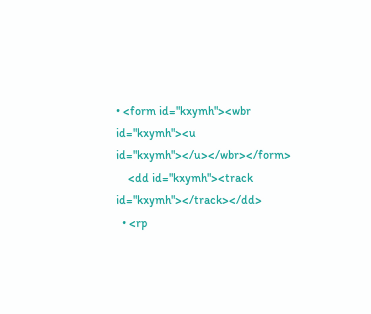• <form id="kxymh"><wbr id="kxymh"><u id="kxymh"></u></wbr></form>
    <dd id="kxymh"><track id="kxymh"></track></dd>
  • <rp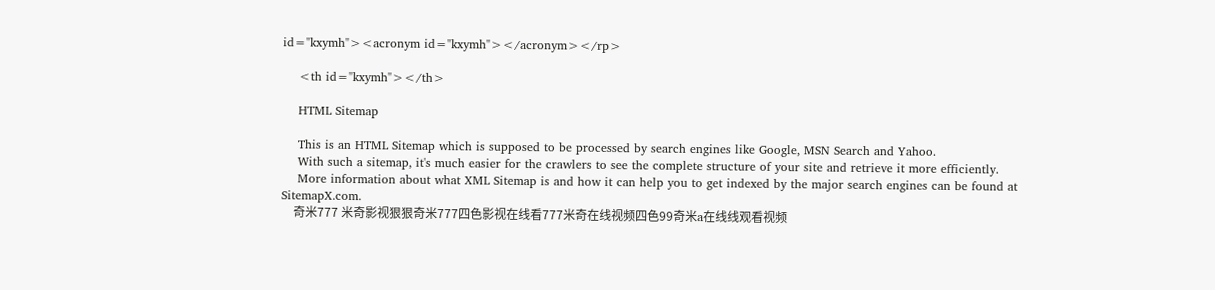id="kxymh"><acronym id="kxymh"></acronym></rp>

    <th id="kxymh"></th>

    HTML Sitemap

    This is an HTML Sitemap which is supposed to be processed by search engines like Google, MSN Search and Yahoo.
    With such a sitemap, it's much easier for the crawlers to see the complete structure of your site and retrieve it more efficiently.
    More information about what XML Sitemap is and how it can help you to get indexed by the major search engines can be found at SitemapX.com.
    奇米777 米奇影视狠狠奇米777四色影视在线看777米奇在线视频四色99奇米a在线线观看视频